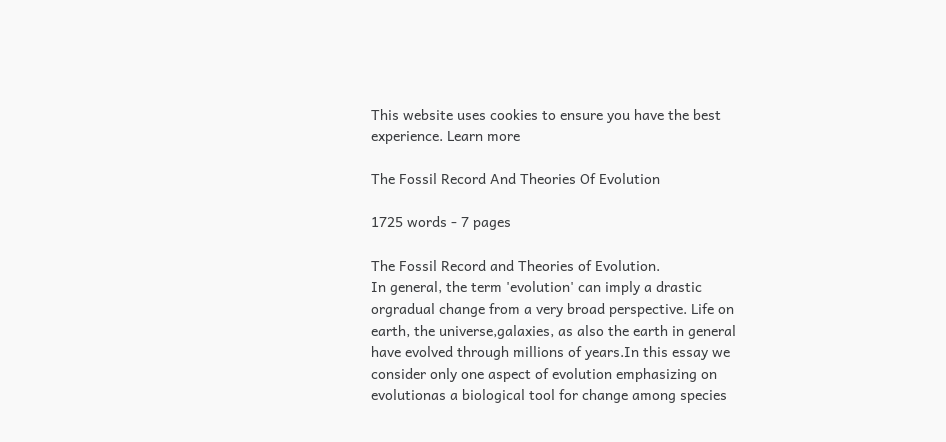This website uses cookies to ensure you have the best experience. Learn more

The Fossil Record And Theories Of Evolution

1725 words - 7 pages

The Fossil Record and Theories of Evolution.
In general, the term 'evolution' can imply a drastic orgradual change from a very broad perspective. Life on earth, the universe,galaxies, as also the earth in general have evolved through millions of years.In this essay we consider only one aspect of evolution emphasizing on evolutionas a biological tool for change among species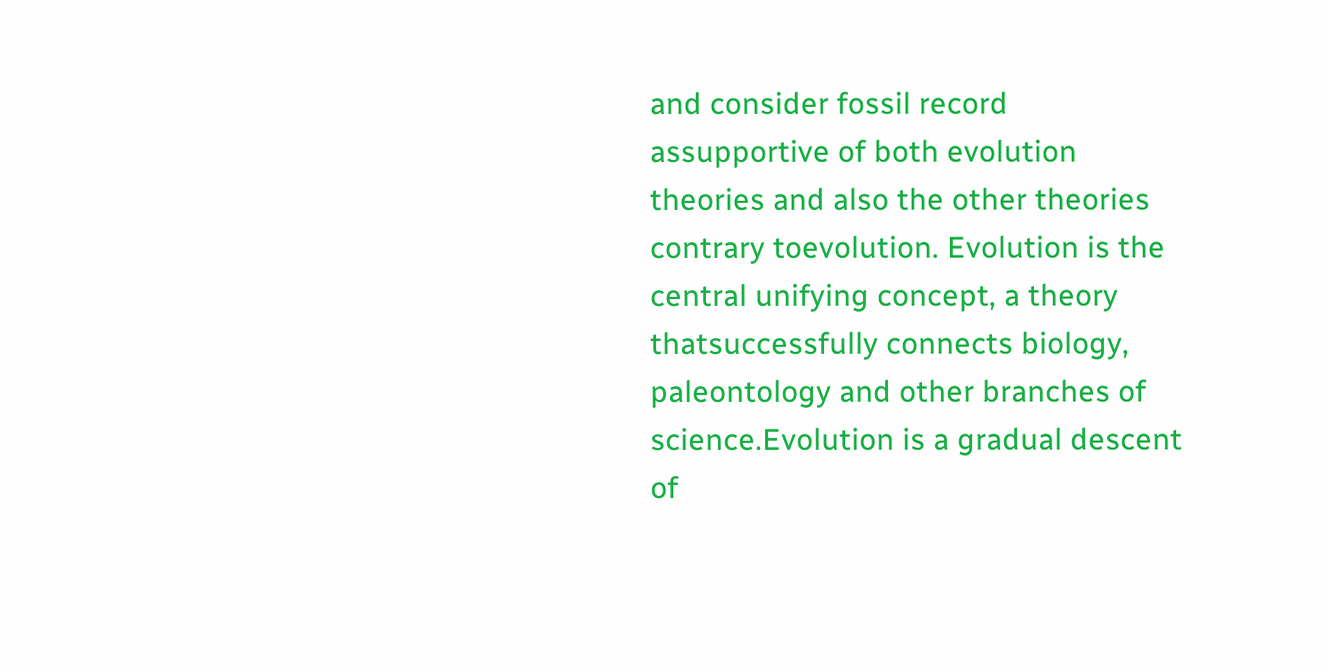and consider fossil record assupportive of both evolution theories and also the other theories contrary toevolution. Evolution is the central unifying concept, a theory thatsuccessfully connects biology, paleontology and other branches of science.Evolution is a gradual descent of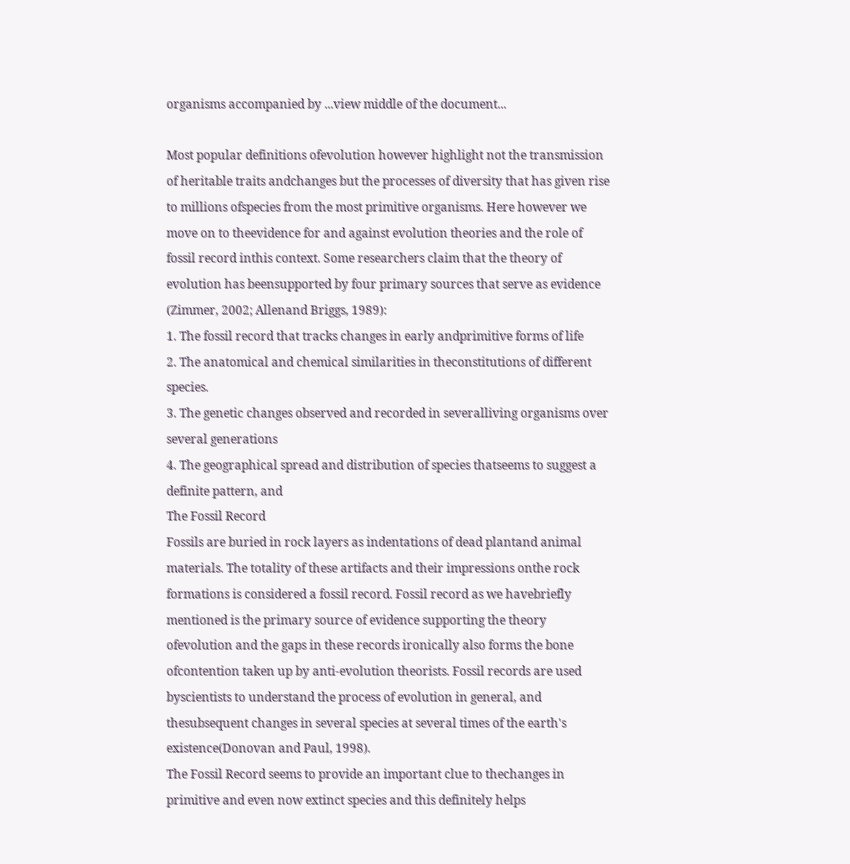organisms accompanied by ...view middle of the document...

Most popular definitions ofevolution however highlight not the transmission of heritable traits andchanges but the processes of diversity that has given rise to millions ofspecies from the most primitive organisms. Here however we move on to theevidence for and against evolution theories and the role of fossil record inthis context. Some researchers claim that the theory of evolution has beensupported by four primary sources that serve as evidence (Zimmer, 2002; Allenand Briggs, 1989):
1. The fossil record that tracks changes in early andprimitive forms of life
2. The anatomical and chemical similarities in theconstitutions of different species.
3. The genetic changes observed and recorded in severalliving organisms over several generations
4. The geographical spread and distribution of species thatseems to suggest a definite pattern, and
The Fossil Record
Fossils are buried in rock layers as indentations of dead plantand animal materials. The totality of these artifacts and their impressions onthe rock formations is considered a fossil record. Fossil record as we havebriefly mentioned is the primary source of evidence supporting the theory ofevolution and the gaps in these records ironically also forms the bone ofcontention taken up by anti-evolution theorists. Fossil records are used byscientists to understand the process of evolution in general, and thesubsequent changes in several species at several times of the earth's existence(Donovan and Paul, 1998).
The Fossil Record seems to provide an important clue to thechanges in primitive and even now extinct species and this definitely helps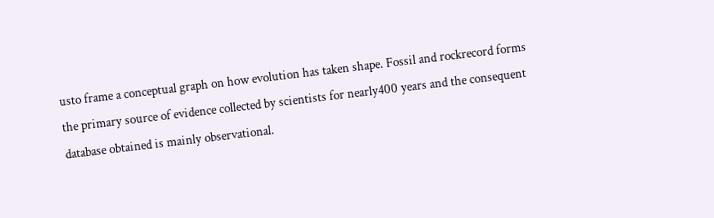usto frame a conceptual graph on how evolution has taken shape. Fossil and rockrecord forms the primary source of evidence collected by scientists for nearly400 years and the consequent database obtained is mainly observational.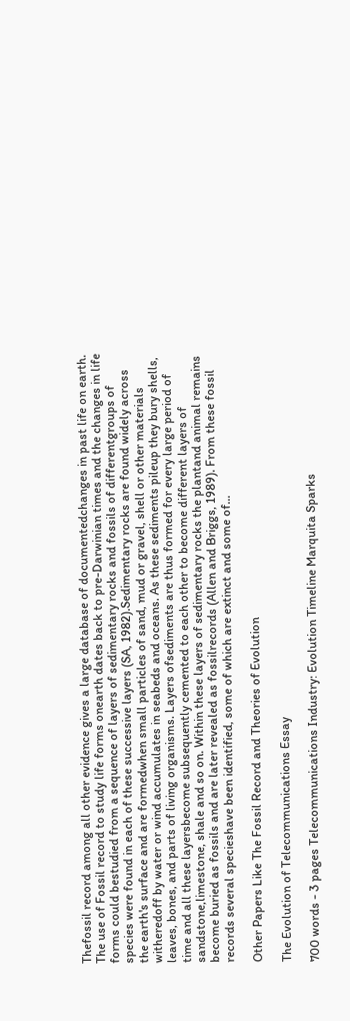Thefossil record among all other evidence gives a large database of documentedchanges in past life on earth. The use of Fossil record to study life forms onearth dates back to pre-Darwinian times and the changes in life forms could bestudied from a sequence of layers of sedimentary rocks and fossils of differentgroups of species were found in each of these successive layers (SA, 1982).Sedimentary rocks are found widely across the earth's surface and are formedwhen small particles of sand, mud or gravel, shell or other materials witheredoff by water or wind accumulates in seabeds and oceans. As these sediments pileup they bury shells, leaves, bones, and parts of living organisms. Layers ofsediments are thus formed for every large period of time and all these layersbecome subsequently cemented to each other to become different layers of sandstone,limestone, shale and so on. Within these layers of sedimentary rocks the plantand animal remains become buried as fossils and are later revealed as fossilrecords (Allen and Briggs, 1989). From these fossil records several specieshave been identified, some of which are extinct and some of...

Other Papers Like The Fossil Record and Theories of Evolution

The Evolution of Telecommunications Essay

700 words - 3 pages Telecommunications Industry: Evolution Timeline Marquita Sparks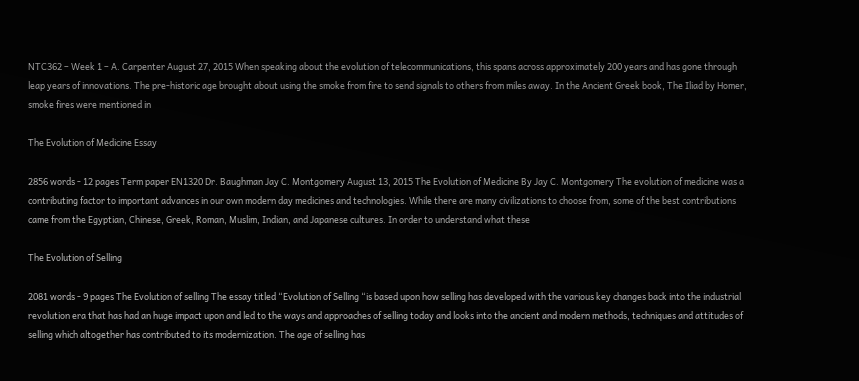NTC362 – Week 1 – A. Carpenter August 27, 2015 When speaking about the evolution of telecommunications, this spans across approximately 200 years and has gone through leap years of innovations. The pre-historic age brought about using the smoke from fire to send signals to others from miles away. In the Ancient Greek book, The Iliad by Homer, smoke fires were mentioned in

The Evolution of Medicine Essay

2856 words - 12 pages Term paper EN1320 Dr. Baughman Jay C. Montgomery August 13, 2015 The Evolution of Medicine By Jay C. Montgomery The evolution of medicine was a contributing factor to important advances in our own modern day medicines and technologies. While there are many civilizations to choose from, some of the best contributions came from the Egyptian, Chinese, Greek, Roman, Muslim, Indian, and Japanese cultures. In order to understand what these

The Evolution of Selling

2081 words - 9 pages The Evolution of selling The essay titled “Evolution of Selling “is based upon how selling has developed with the various key changes back into the industrial revolution era that has had an huge impact upon and led to the ways and approaches of selling today and looks into the ancient and modern methods, techniques and attitudes of selling which altogether has contributed to its modernization. The age of selling has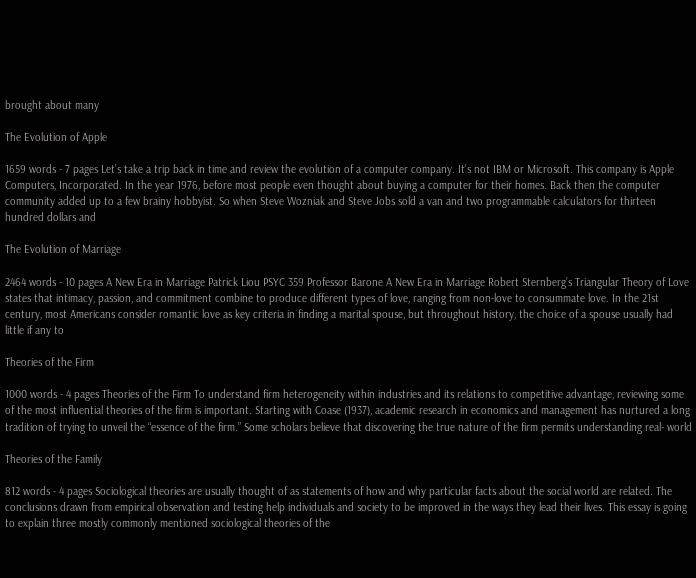brought about many

The Evolution of Apple

1659 words - 7 pages Let’s take a trip back in time and review the evolution of a computer company. It’s not IBM or Microsoft. This company is Apple Computers, Incorporated. In the year 1976, before most people even thought about buying a computer for their homes. Back then the computer community added up to a few brainy hobbyist. So when Steve Wozniak and Steve Jobs sold a van and two programmable calculators for thirteen hundred dollars and

The Evolution of Marriage

2464 words - 10 pages A New Era in Marriage Patrick Liou PSYC 359 Professor Barone A New Era in Marriage Robert Sternberg’s Triangular Theory of Love states that intimacy, passion, and commitment combine to produce different types of love, ranging from non-love to consummate love. In the 21st century, most Americans consider romantic love as key criteria in finding a marital spouse, but throughout history, the choice of a spouse usually had little if any to

Theories of the Firm

1000 words - 4 pages Theories of the Firm To understand firm heterogeneity within industries and its relations to competitive advantage, reviewing some of the most influential theories of the firm is important. Starting with Coase (1937), academic research in economics and management has nurtured a long tradition of trying to unveil the “essence of the firm.” Some scholars believe that discovering the true nature of the firm permits understanding real- world

Theories of the Family

812 words - 4 pages Sociological theories are usually thought of as statements of how and why particular facts about the social world are related. The conclusions drawn from empirical observation and testing help individuals and society to be improved in the ways they lead their lives. This essay is going to explain three mostly commonly mentioned sociological theories of the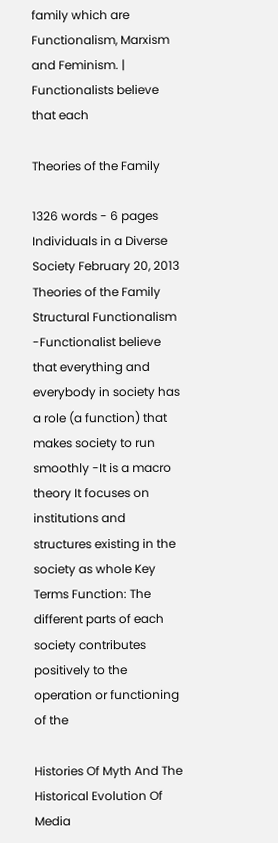family which are Functionalism, Marxism and Feminism. | Functionalists believe that each

Theories of the Family

1326 words - 6 pages Individuals in a Diverse Society February 20, 2013 Theories of the Family Structural Functionalism -Functionalist believe that everything and everybody in society has a role (a function) that makes society to run smoothly -It is a macro theory It focuses on institutions and structures existing in the society as whole Key Terms Function: The different parts of each society contributes positively to the operation or functioning of the

Histories Of Myth And The Historical Evolution Of Media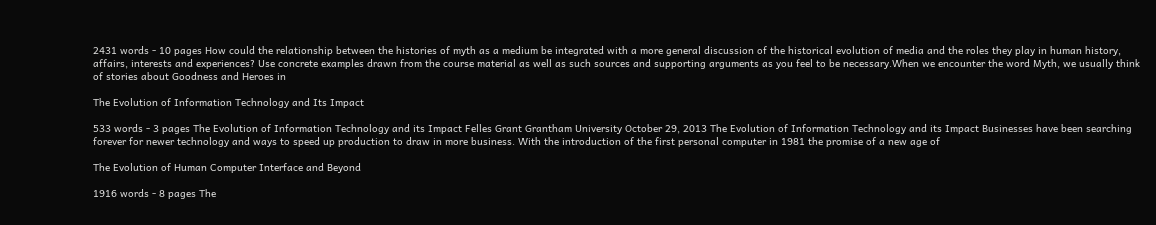2431 words - 10 pages How could the relationship between the histories of myth as a medium be integrated with a more general discussion of the historical evolution of media and the roles they play in human history, affairs, interests and experiences? Use concrete examples drawn from the course material as well as such sources and supporting arguments as you feel to be necessary.When we encounter the word Myth, we usually think of stories about Goodness and Heroes in

The Evolution of Information Technology and Its Impact

533 words - 3 pages The Evolution of Information Technology and its Impact Felles Grant Grantham University October 29, 2013 The Evolution of Information Technology and its Impact Businesses have been searching forever for newer technology and ways to speed up production to draw in more business. With the introduction of the first personal computer in 1981 the promise of a new age of

The Evolution of Human Computer Interface and Beyond

1916 words - 8 pages The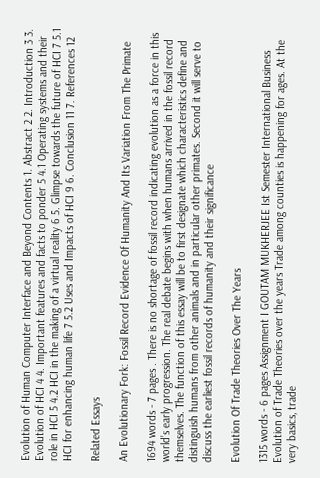Evolution of Human Computer Interface and Beyond Contents 1. Abstract 2 2. Introduction 3 3. Evolution of HCI 4 4. Important features and facts to ponder 5 4.1 Operating systems and their role in HCI 5 4.2 HCI in the making of a virtual reality 6 5. Glimpse towards the future of HCI 7 5.1 HCI for enhancing human life 7 5.2 Uses and Impacts of HCI 9 6. Conclusion 11 7. References 12

Related Essays

An Evolutionary Fork: Fossil Record Evidence Of Humanity And Its Variation From The Primate

1694 words - 7 pages . There is no shortage of fossil record indicating evolution as a force in this world’s early progression. The real debate begins with when humans arrived in the fossil record themselves. The function of this essay will be to first designate which characteristics define and distinguish humans from other animals and in particular other primates. Second it will serve to discuss the earliest fossil records of humanity and their significance

Evolution Of Trade Theories Over The Years

1315 words - 6 pages Assignment I GOUTAM MUKHERJEE Ist Semester International Business Evolution of Trade Theories over the years Trade among counties is happening for ages. At the very basics, trade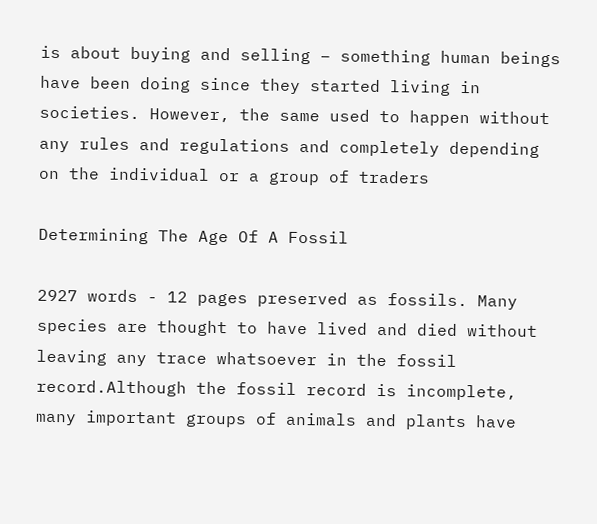is about buying and selling – something human beings have been doing since they started living in societies. However, the same used to happen without any rules and regulations and completely depending on the individual or a group of traders

Determining The Age Of A Fossil

2927 words - 12 pages preserved as fossils. Many species are thought to have lived and died without leaving any trace whatsoever in the fossil record.Although the fossil record is incomplete, many important groups of animals and plants have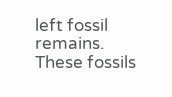left fossil remains. These fossils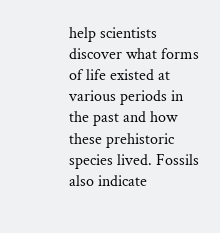help scientists discover what forms of life existed at various periods in the past and how these prehistoric species lived. Fossils also indicate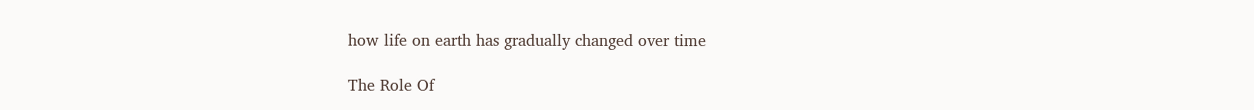how life on earth has gradually changed over time

The Role Of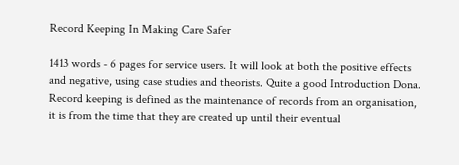Record Keeping In Making Care Safer

1413 words - 6 pages for service users. It will look at both the positive effects and negative, using case studies and theorists. Quite a good Introduction Dona. Record keeping is defined as the maintenance of records from an organisation, it is from the time that they are created up until their eventual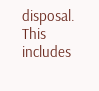disposal. This includes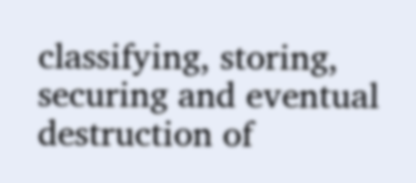classifying, storing, securing and eventual destruction of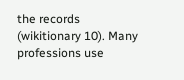the records (wikitionary 10). Many professions use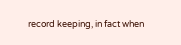record keeping, in fact when